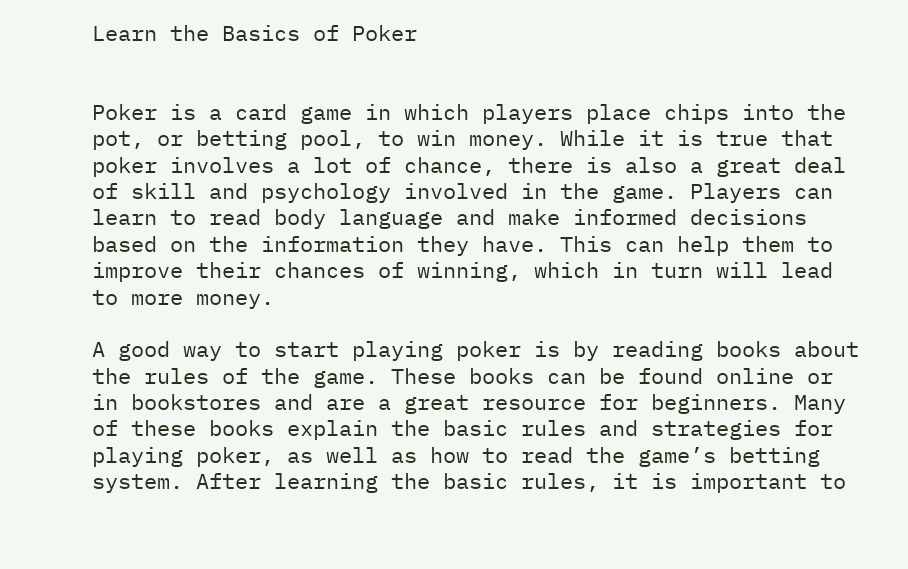Learn the Basics of Poker


Poker is a card game in which players place chips into the pot, or betting pool, to win money. While it is true that poker involves a lot of chance, there is also a great deal of skill and psychology involved in the game. Players can learn to read body language and make informed decisions based on the information they have. This can help them to improve their chances of winning, which in turn will lead to more money.

A good way to start playing poker is by reading books about the rules of the game. These books can be found online or in bookstores and are a great resource for beginners. Many of these books explain the basic rules and strategies for playing poker, as well as how to read the game’s betting system. After learning the basic rules, it is important to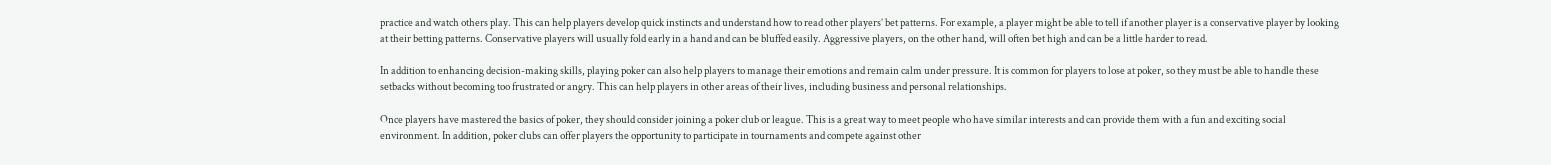practice and watch others play. This can help players develop quick instincts and understand how to read other players’ bet patterns. For example, a player might be able to tell if another player is a conservative player by looking at their betting patterns. Conservative players will usually fold early in a hand and can be bluffed easily. Aggressive players, on the other hand, will often bet high and can be a little harder to read.

In addition to enhancing decision-making skills, playing poker can also help players to manage their emotions and remain calm under pressure. It is common for players to lose at poker, so they must be able to handle these setbacks without becoming too frustrated or angry. This can help players in other areas of their lives, including business and personal relationships.

Once players have mastered the basics of poker, they should consider joining a poker club or league. This is a great way to meet people who have similar interests and can provide them with a fun and exciting social environment. In addition, poker clubs can offer players the opportunity to participate in tournaments and compete against other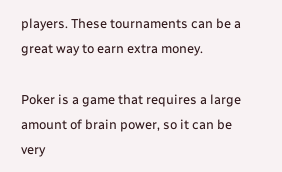players. These tournaments can be a great way to earn extra money.

Poker is a game that requires a large amount of brain power, so it can be very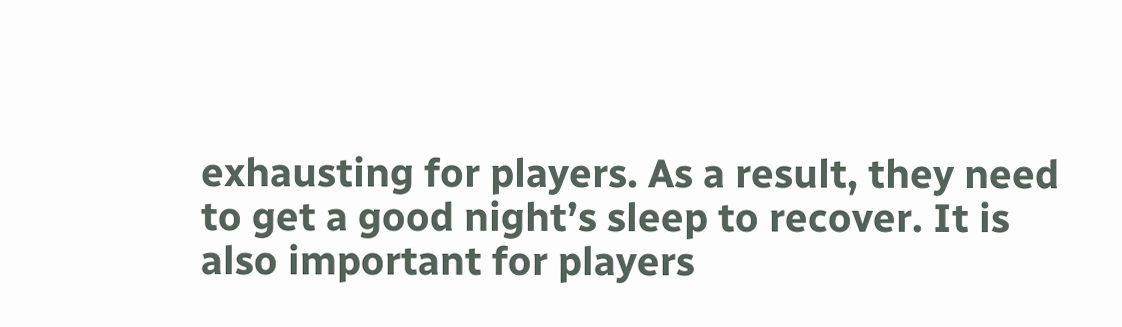exhausting for players. As a result, they need to get a good night’s sleep to recover. It is also important for players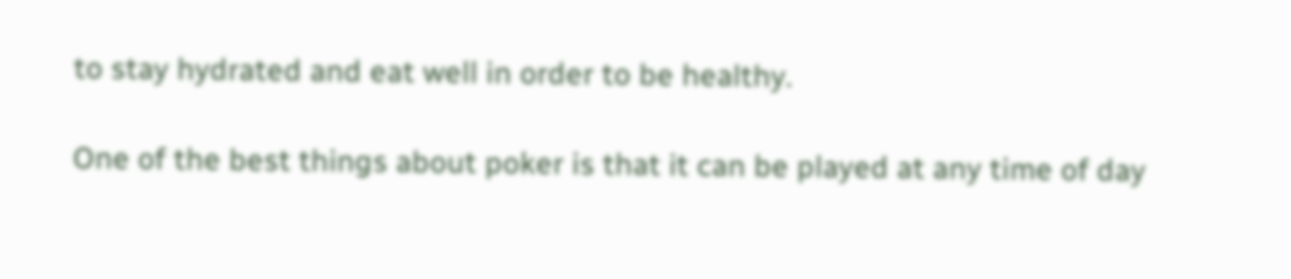to stay hydrated and eat well in order to be healthy.

One of the best things about poker is that it can be played at any time of day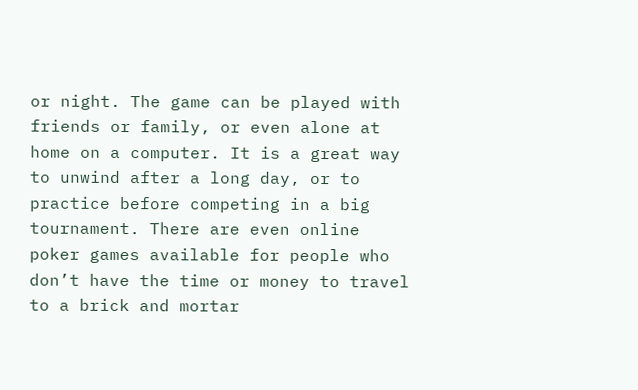or night. The game can be played with friends or family, or even alone at home on a computer. It is a great way to unwind after a long day, or to practice before competing in a big tournament. There are even online poker games available for people who don’t have the time or money to travel to a brick and mortar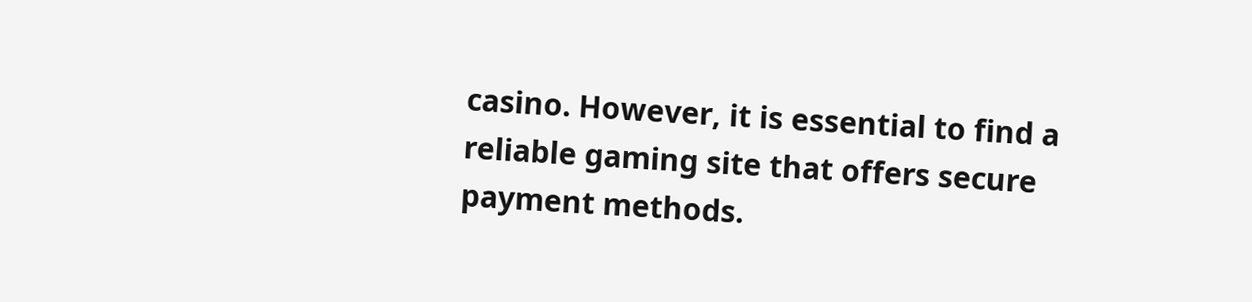casino. However, it is essential to find a reliable gaming site that offers secure payment methods.